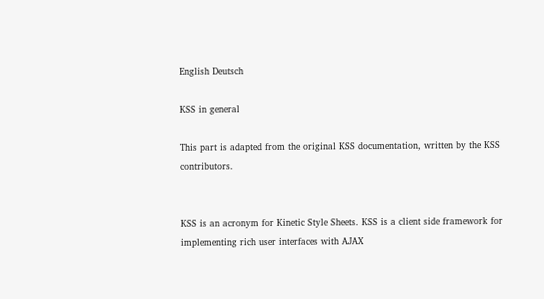English Deutsch

KSS in general

This part is adapted from the original KSS documentation, written by the KSS contributors.


KSS is an acronym for Kinetic Style Sheets. KSS is a client side framework for implementing rich user interfaces with AJAX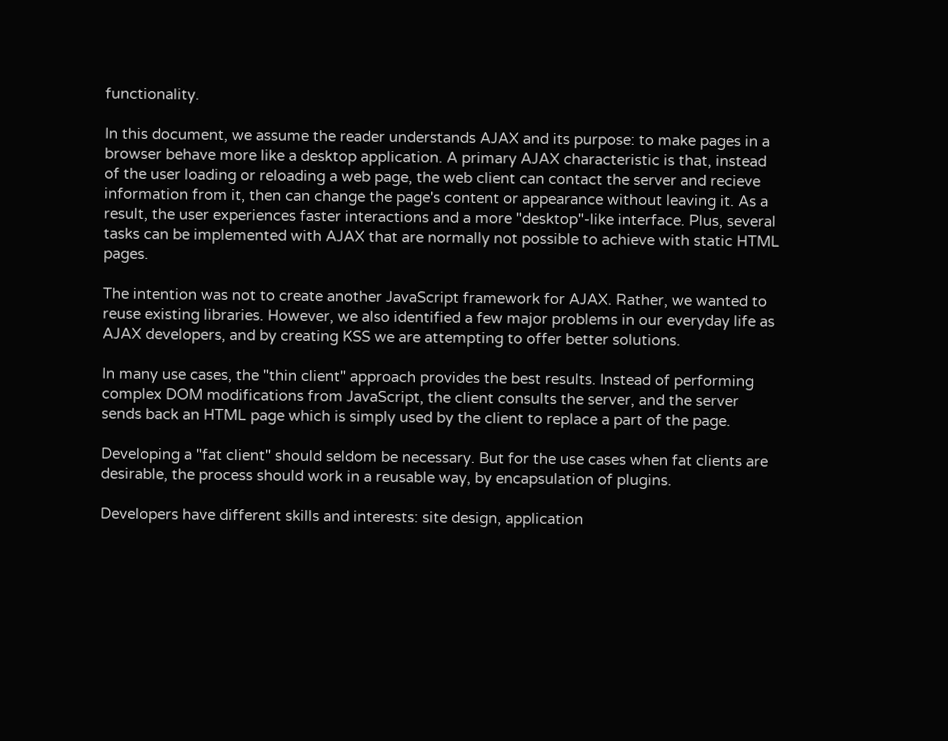functionality.

In this document, we assume the reader understands AJAX and its purpose: to make pages in a browser behave more like a desktop application. A primary AJAX characteristic is that, instead of the user loading or reloading a web page, the web client can contact the server and recieve information from it, then can change the page's content or appearance without leaving it. As a result, the user experiences faster interactions and a more "desktop"-like interface. Plus, several tasks can be implemented with AJAX that are normally not possible to achieve with static HTML pages.

The intention was not to create another JavaScript framework for AJAX. Rather, we wanted to reuse existing libraries. However, we also identified a few major problems in our everyday life as AJAX developers, and by creating KSS we are attempting to offer better solutions.

In many use cases, the "thin client" approach provides the best results. Instead of performing complex DOM modifications from JavaScript, the client consults the server, and the server sends back an HTML page which is simply used by the client to replace a part of the page.

Developing a "fat client" should seldom be necessary. But for the use cases when fat clients are desirable, the process should work in a reusable way, by encapsulation of plugins.

Developers have different skills and interests: site design, application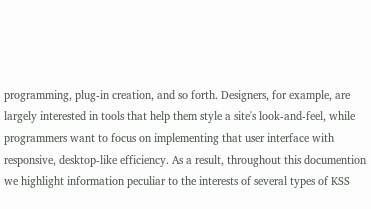programming, plug-in creation, and so forth. Designers, for example, are largely interested in tools that help them style a site's look-and-feel, while programmers want to focus on implementing that user interface with responsive, desktop-like efficiency. As a result, throughout this documention we highlight information peculiar to the interests of several types of KSS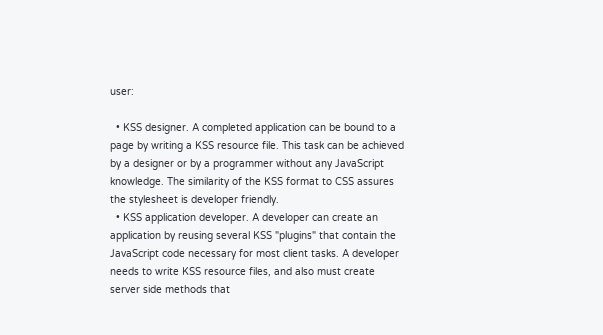user:

  • KSS designer. A completed application can be bound to a page by writing a KSS resource file. This task can be achieved by a designer or by a programmer without any JavaScript knowledge. The similarity of the KSS format to CSS assures the stylesheet is developer friendly.
  • KSS application developer. A developer can create an application by reusing several KSS "plugins" that contain the JavaScript code necessary for most client tasks. A developer needs to write KSS resource files, and also must create server side methods that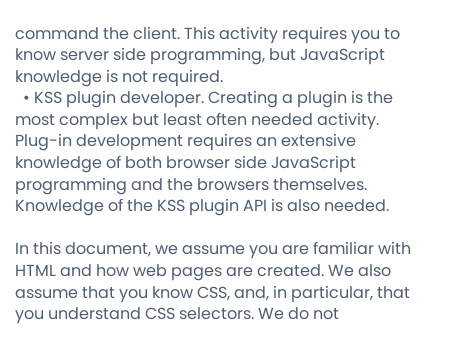command the client. This activity requires you to know server side programming, but JavaScript knowledge is not required.
  • KSS plugin developer. Creating a plugin is the most complex but least often needed activity. Plug-in development requires an extensive knowledge of both browser side JavaScript programming and the browsers themselves. Knowledge of the KSS plugin API is also needed.

In this document, we assume you are familiar with HTML and how web pages are created. We also assume that you know CSS, and, in particular, that you understand CSS selectors. We do not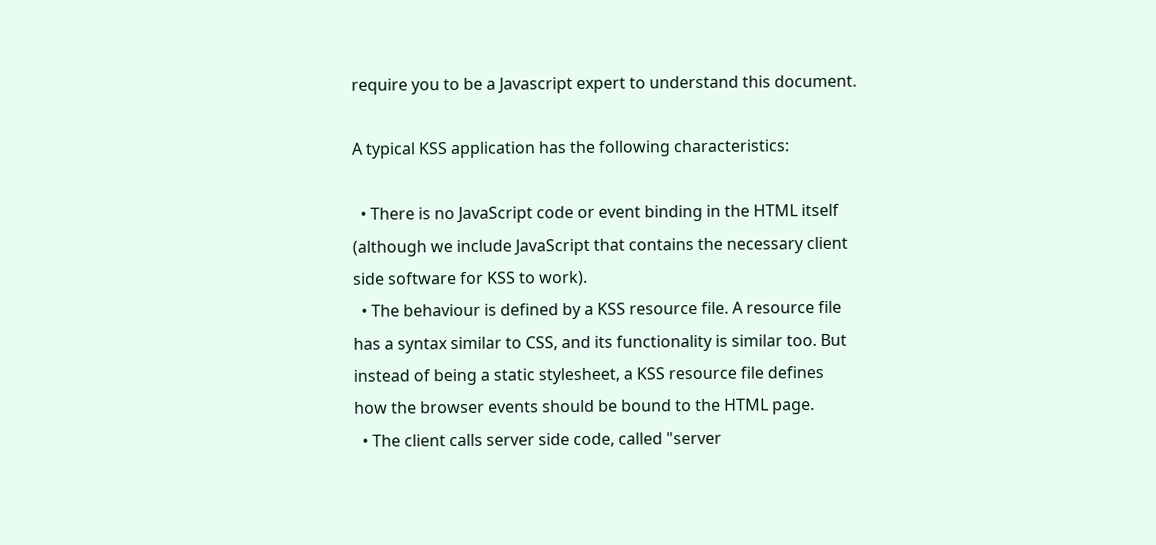require you to be a Javascript expert to understand this document.

A typical KSS application has the following characteristics:

  • There is no JavaScript code or event binding in the HTML itself (although we include JavaScript that contains the necessary client side software for KSS to work).
  • The behaviour is defined by a KSS resource file. A resource file has a syntax similar to CSS, and its functionality is similar too. But instead of being a static stylesheet, a KSS resource file defines how the browser events should be bound to the HTML page.
  • The client calls server side code, called "server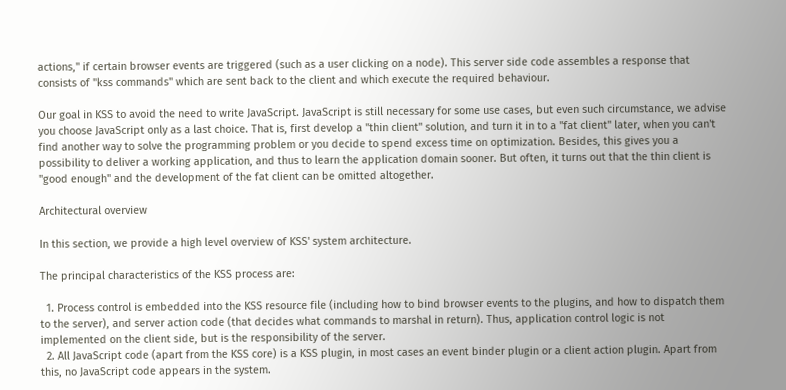actions," if certain browser events are triggered (such as a user clicking on a node). This server side code assembles a response that consists of "kss commands" which are sent back to the client and which execute the required behaviour.

Our goal in KSS to avoid the need to write JavaScript. JavaScript is still necessary for some use cases, but even such circumstance, we advise you choose JavaScript only as a last choice. That is, first develop a "thin client" solution, and turn it in to a "fat client" later, when you can't find another way to solve the programming problem or you decide to spend excess time on optimization. Besides, this gives you a possibility to deliver a working application, and thus to learn the application domain sooner. But often, it turns out that the thin client is "good enough" and the development of the fat client can be omitted altogether.

Architectural overview

In this section, we provide a high level overview of KSS' system architecture.

The principal characteristics of the KSS process are:

  1. Process control is embedded into the KSS resource file (including how to bind browser events to the plugins, and how to dispatch them to the server), and server action code (that decides what commands to marshal in return). Thus, application control logic is not implemented on the client side, but is the responsibility of the server.
  2. All JavaScript code (apart from the KSS core) is a KSS plugin, in most cases an event binder plugin or a client action plugin. Apart from this, no JavaScript code appears in the system.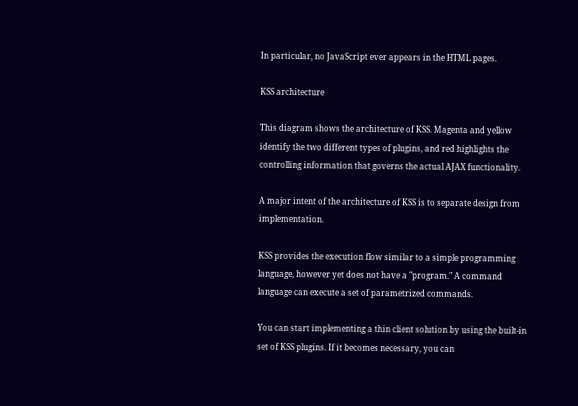In particular, no JavaScript ever appears in the HTML pages.

KSS architecture

This diagram shows the architecture of KSS. Magenta and yellow identify the two different types of plugins, and red highlights the controlling information that governs the actual AJAX functionality.

A major intent of the architecture of KSS is to separate design from implementation.

KSS provides the execution flow similar to a simple programming language, however yet does not have a "program." A command language can execute a set of parametrized commands.

You can start implementing a thin client solution by using the built-in set of KSS plugins. If it becomes necessary, you can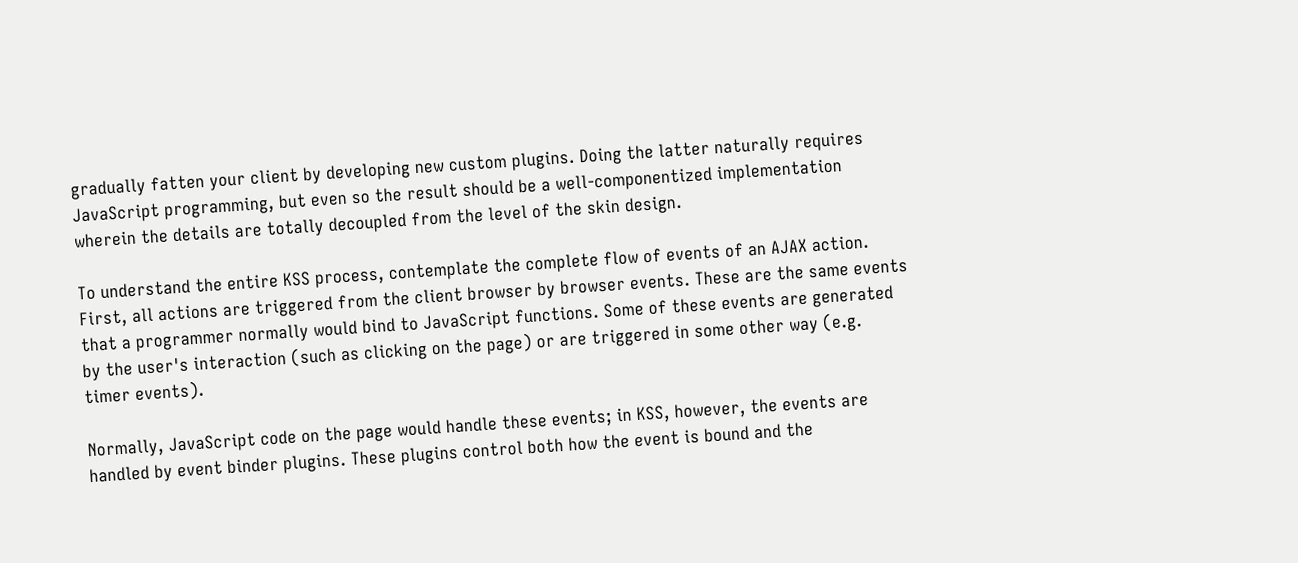gradually fatten your client by developing new custom plugins. Doing the latter naturally requires JavaScript programming, but even so the result should be a well-componentized implementation wherein the details are totally decoupled from the level of the skin design.

To understand the entire KSS process, contemplate the complete flow of events of an AJAX action. First, all actions are triggered from the client browser by browser events. These are the same events that a programmer normally would bind to JavaScript functions. Some of these events are generated by the user's interaction (such as clicking on the page) or are triggered in some other way (e.g. timer events).

Normally, JavaScript code on the page would handle these events; in KSS, however, the events are handled by event binder plugins. These plugins control both how the event is bound and the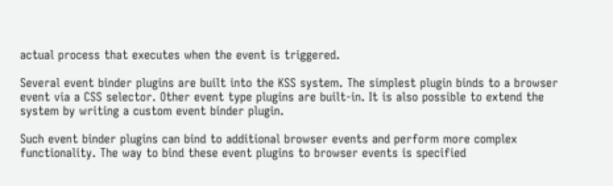actual process that executes when the event is triggered.

Several event binder plugins are built into the KSS system. The simplest plugin binds to a browser event via a CSS selector. Other event type plugins are built-in. It is also possible to extend the system by writing a custom event binder plugin.

Such event binder plugins can bind to additional browser events and perform more complex functionality. The way to bind these event plugins to browser events is specified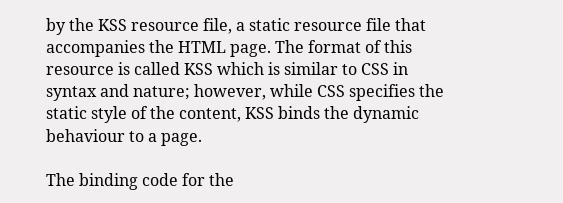by the KSS resource file, a static resource file that accompanies the HTML page. The format of this resource is called KSS which is similar to CSS in syntax and nature; however, while CSS specifies the static style of the content, KSS binds the dynamic behaviour to a page.

The binding code for the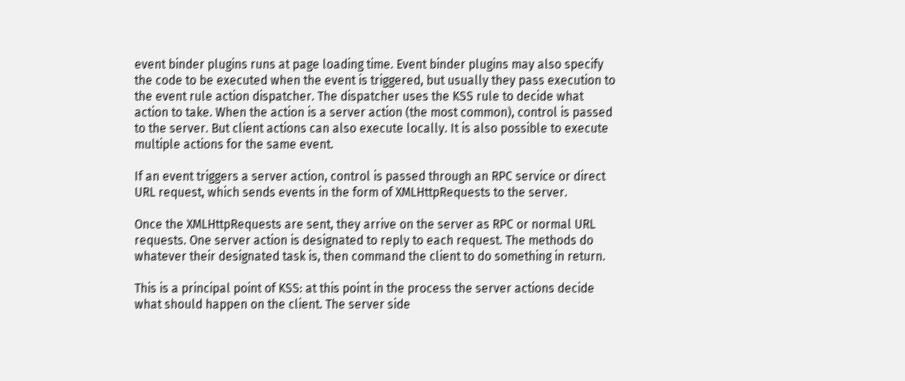event binder plugins runs at page loading time. Event binder plugins may also specify the code to be executed when the event is triggered, but usually they pass execution to the event rule action dispatcher. The dispatcher uses the KSS rule to decide what action to take. When the action is a server action (the most common), control is passed to the server. But client actions can also execute locally. It is also possible to execute multiple actions for the same event.

If an event triggers a server action, control is passed through an RPC service or direct URL request, which sends events in the form of XMLHttpRequests to the server.

Once the XMLHttpRequests are sent, they arrive on the server as RPC or normal URL requests. One server action is designated to reply to each request. The methods do whatever their designated task is, then command the client to do something in return.

This is a principal point of KSS: at this point in the process the server actions decide what should happen on the client. The server side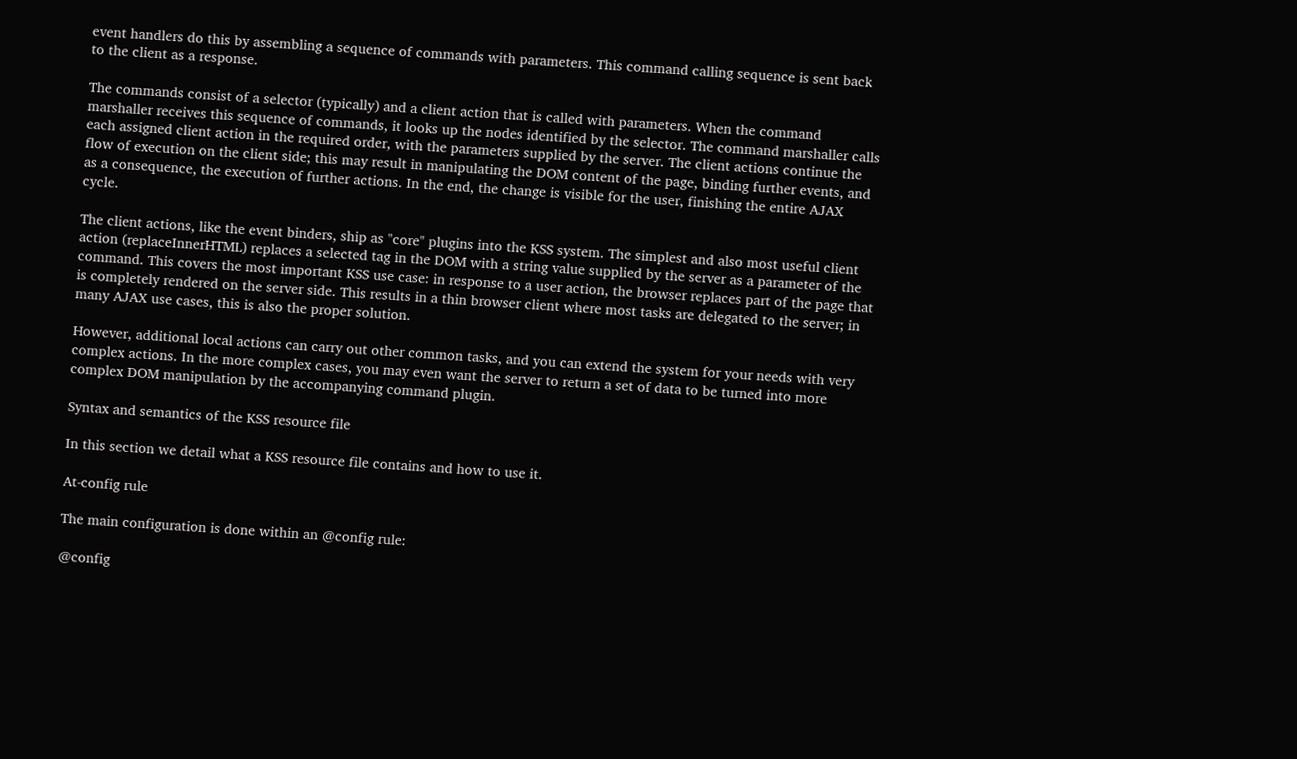event handlers do this by assembling a sequence of commands with parameters. This command calling sequence is sent back to the client as a response.

The commands consist of a selector (typically) and a client action that is called with parameters. When the command marshaller receives this sequence of commands, it looks up the nodes identified by the selector. The command marshaller calls each assigned client action in the required order, with the parameters supplied by the server. The client actions continue the flow of execution on the client side; this may result in manipulating the DOM content of the page, binding further events, and as a consequence, the execution of further actions. In the end, the change is visible for the user, finishing the entire AJAX cycle.

The client actions, like the event binders, ship as "core" plugins into the KSS system. The simplest and also most useful client action (replaceInnerHTML) replaces a selected tag in the DOM with a string value supplied by the server as a parameter of the command. This covers the most important KSS use case: in response to a user action, the browser replaces part of the page that is completely rendered on the server side. This results in a thin browser client where most tasks are delegated to the server; in many AJAX use cases, this is also the proper solution.

However, additional local actions can carry out other common tasks, and you can extend the system for your needs with very complex actions. In the more complex cases, you may even want the server to return a set of data to be turned into more complex DOM manipulation by the accompanying command plugin.

Syntax and semantics of the KSS resource file

In this section we detail what a KSS resource file contains and how to use it.

At-config rule

The main configuration is done within an @config rule:

@config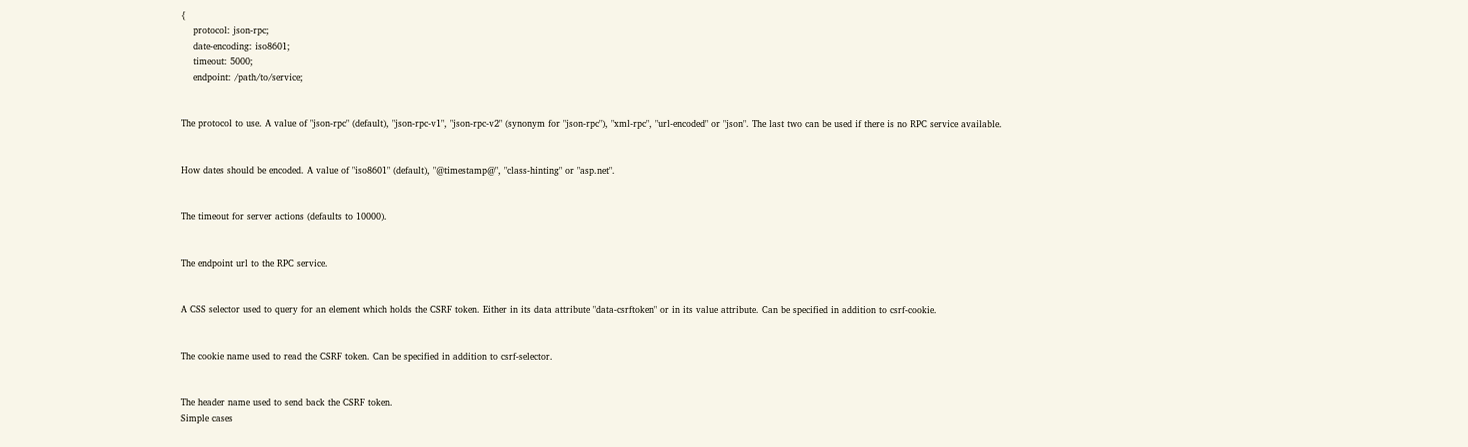{
    protocol: json-rpc;
    date-encoding: iso8601;
    timeout: 5000;
    endpoint: /path/to/service;


The protocol to use. A value of "json-rpc" (default), "json-rpc-v1", "json-rpc-v2" (synonym for "json-rpc"), "xml-rpc", "url-encoded" or "json". The last two can be used if there is no RPC service available.


How dates should be encoded. A value of "iso8601" (default), "@timestamp@", "class-hinting" or "asp.net".


The timeout for server actions (defaults to 10000).


The endpoint url to the RPC service.


A CSS selector used to query for an element which holds the CSRF token. Either in its data attribute "data-csrftoken" or in its value attribute. Can be specified in addition to csrf-cookie.


The cookie name used to read the CSRF token. Can be specified in addition to csrf-selector.


The header name used to send back the CSRF token.
Simple cases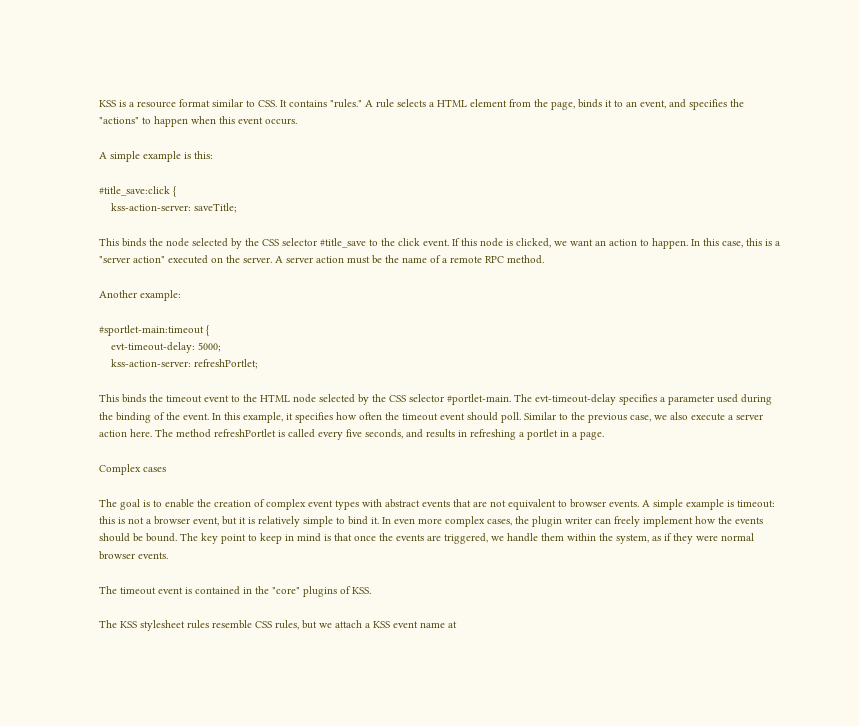KSS is a resource format similar to CSS. It contains "rules." A rule selects a HTML element from the page, binds it to an event, and specifies the "actions" to happen when this event occurs.

A simple example is this:

#title_save:click {
    kss-action-server: saveTitle;

This binds the node selected by the CSS selector #title_save to the click event. If this node is clicked, we want an action to happen. In this case, this is a "server action" executed on the server. A server action must be the name of a remote RPC method.

Another example:

#sportlet-main:timeout {
    evt-timeout-delay: 5000;
    kss-action-server: refreshPortlet;

This binds the timeout event to the HTML node selected by the CSS selector #portlet-main. The evt-timeout-delay specifies a parameter used during the binding of the event. In this example, it specifies how often the timeout event should poll. Similar to the previous case, we also execute a server action here. The method refreshPortlet is called every five seconds, and results in refreshing a portlet in a page.

Complex cases

The goal is to enable the creation of complex event types with abstract events that are not equivalent to browser events. A simple example is timeout: this is not a browser event, but it is relatively simple to bind it. In even more complex cases, the plugin writer can freely implement how the events should be bound. The key point to keep in mind is that once the events are triggered, we handle them within the system, as if they were normal browser events.

The timeout event is contained in the "core" plugins of KSS.

The KSS stylesheet rules resemble CSS rules, but we attach a KSS event name at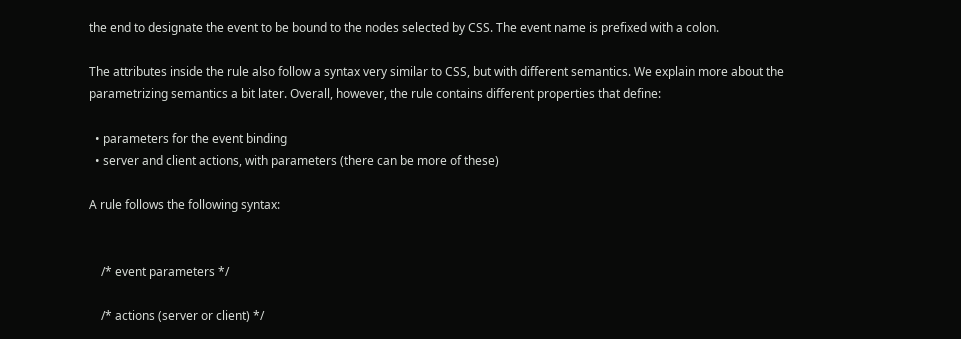the end to designate the event to be bound to the nodes selected by CSS. The event name is prefixed with a colon.

The attributes inside the rule also follow a syntax very similar to CSS, but with different semantics. We explain more about the parametrizing semantics a bit later. Overall, however, the rule contains different properties that define:

  • parameters for the event binding
  • server and client actions, with parameters (there can be more of these)

A rule follows the following syntax:


    /* event parameters */

    /* actions (server or client) */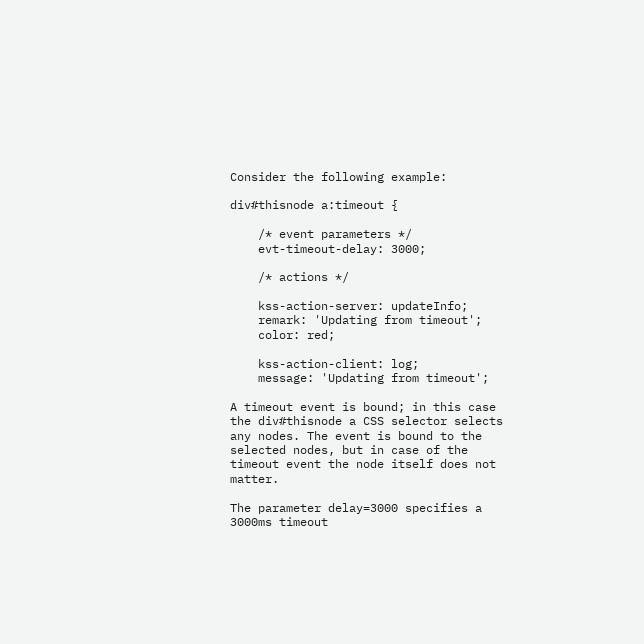Consider the following example:

div#thisnode a:timeout {

    /* event parameters */
    evt-timeout-delay: 3000;

    /* actions */

    kss-action-server: updateInfo;
    remark: 'Updating from timeout';
    color: red;

    kss-action-client: log;
    message: 'Updating from timeout';

A timeout event is bound; in this case the div#thisnode a CSS selector selects any nodes. The event is bound to the selected nodes, but in case of the timeout event the node itself does not matter.

The parameter delay=3000 specifies a 3000ms timeout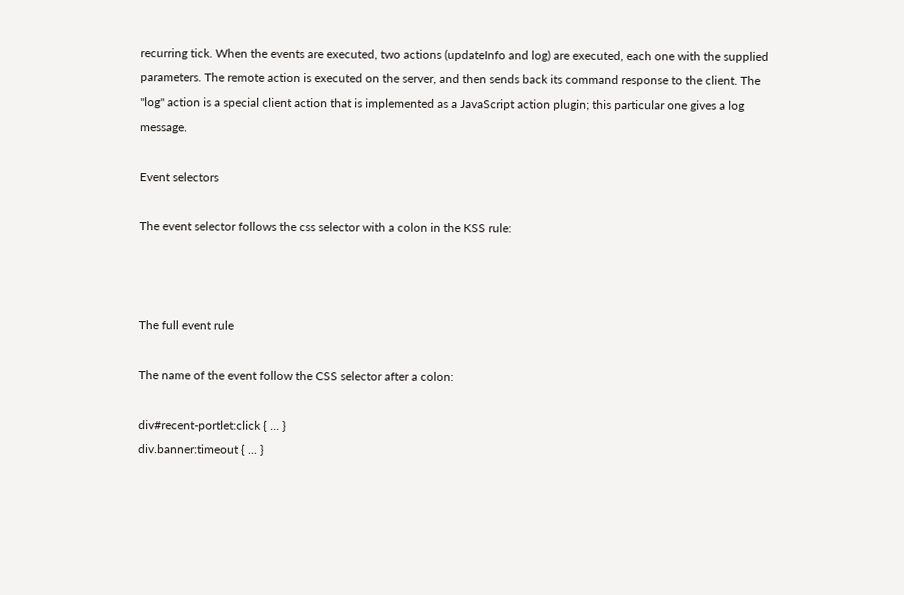recurring tick. When the events are executed, two actions (updateInfo and log) are executed, each one with the supplied parameters. The remote action is executed on the server, and then sends back its command response to the client. The "log" action is a special client action that is implemented as a JavaScript action plugin; this particular one gives a log message.

Event selectors

The event selector follows the css selector with a colon in the KSS rule:



The full event rule

The name of the event follow the CSS selector after a colon:

div#recent-portlet:click { ... }
div.banner:timeout { ... }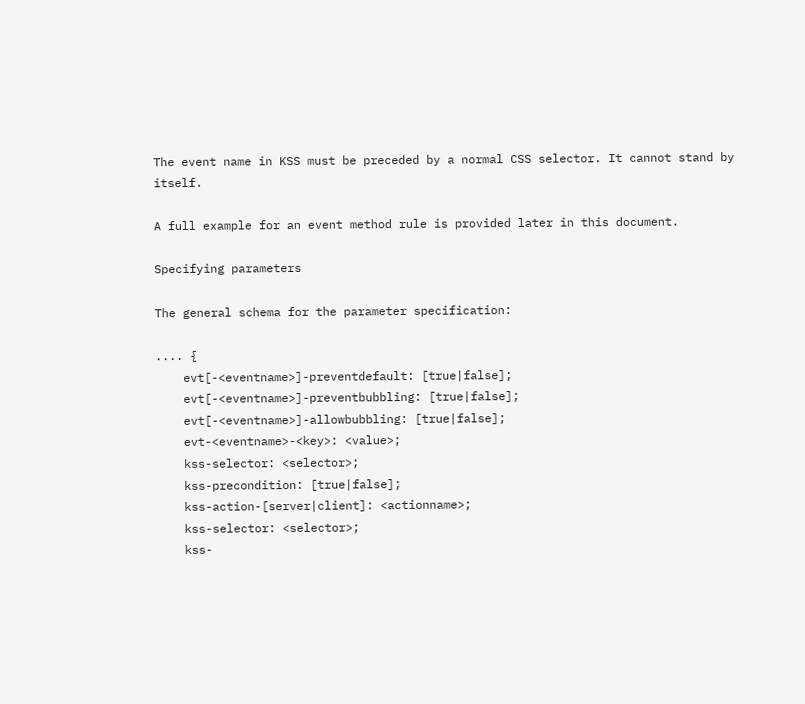The event name in KSS must be preceded by a normal CSS selector. It cannot stand by itself.

A full example for an event method rule is provided later in this document.

Specifying parameters

The general schema for the parameter specification:

.... {
    evt[-<eventname>]-preventdefault: [true|false];
    evt[-<eventname>]-preventbubbling: [true|false];
    evt[-<eventname>]-allowbubbling: [true|false];
    evt-<eventname>-<key>: <value>;
    kss-selector: <selector>;
    kss-precondition: [true|false];
    kss-action-[server|client]: <actionname>;
    kss-selector: <selector>;
    kss-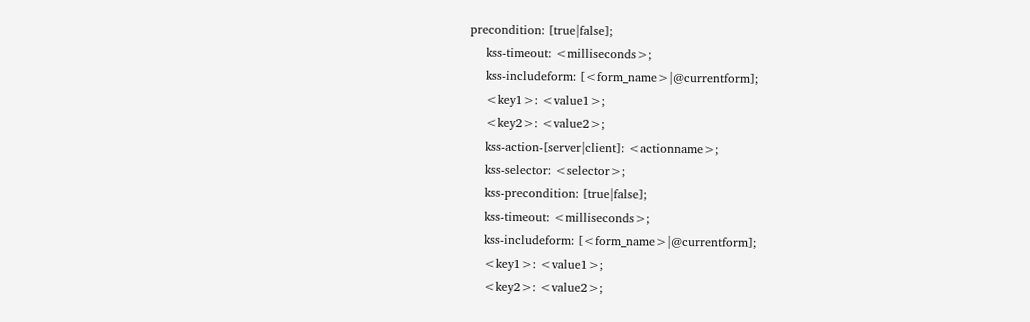precondition: [true|false];
    kss-timeout: <milliseconds>;
    kss-includeform: [<form_name>|@currentform];
    <key1>: <value1>;
    <key2>: <value2>;
    kss-action-[server|client]: <actionname>;
    kss-selector: <selector>;
    kss-precondition: [true|false];
    kss-timeout: <milliseconds>;
    kss-includeform: [<form_name>|@currentform];
    <key1>: <value1>;
    <key2>: <value2>;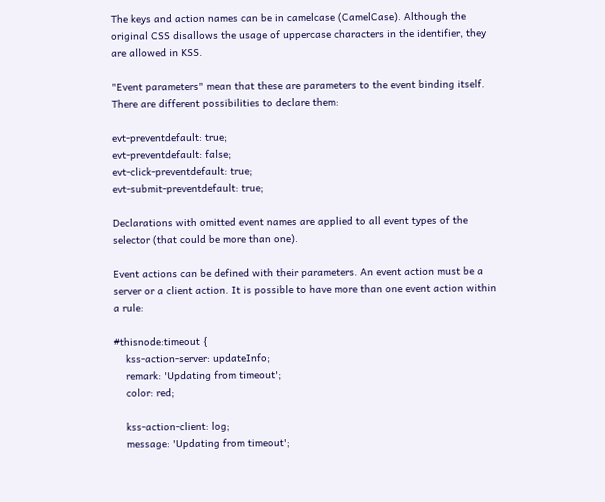The keys and action names can be in camelcase (CamelCase). Although the original CSS disallows the usage of uppercase characters in the identifier, they are allowed in KSS.

"Event parameters" mean that these are parameters to the event binding itself. There are different possibilities to declare them:

evt-preventdefault: true;
evt-preventdefault: false;
evt-click-preventdefault: true;
evt-submit-preventdefault: true;

Declarations with omitted event names are applied to all event types of the selector (that could be more than one).

Event actions can be defined with their parameters. An event action must be a server or a client action. It is possible to have more than one event action within a rule:

#thisnode:timeout {
    kss-action-server: updateInfo;
    remark: 'Updating from timeout';
    color: red;

    kss-action-client: log;
    message: 'Updating from timeout';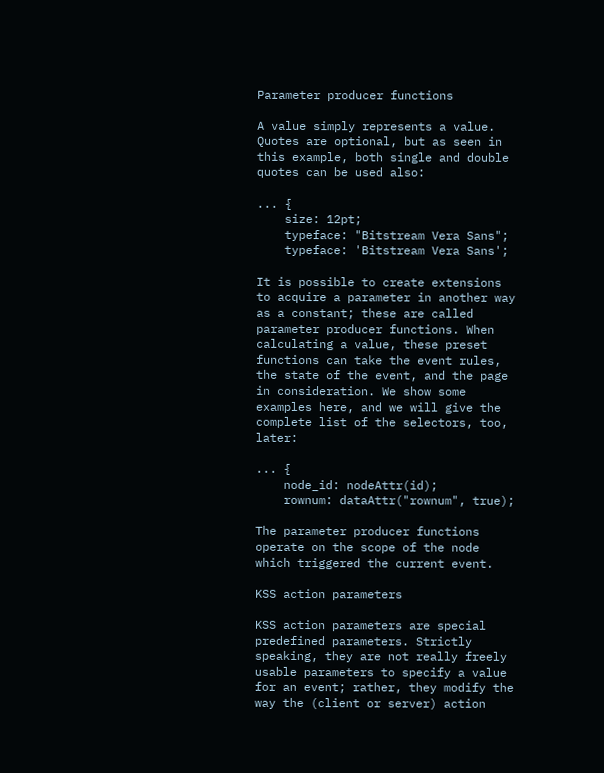Parameter producer functions

A value simply represents a value. Quotes are optional, but as seen in this example, both single and double quotes can be used also:

... {
    size: 12pt;
    typeface: "Bitstream Vera Sans";
    typeface: 'Bitstream Vera Sans';

It is possible to create extensions to acquire a parameter in another way as a constant; these are called parameter producer functions. When calculating a value, these preset functions can take the event rules, the state of the event, and the page in consideration. We show some examples here, and we will give the complete list of the selectors, too, later:

... {
    node_id: nodeAttr(id);
    rownum: dataAttr("rownum", true);

The parameter producer functions operate on the scope of the node which triggered the current event.

KSS action parameters

KSS action parameters are special predefined parameters. Strictly speaking, they are not really freely usable parameters to specify a value for an event; rather, they modify the way the (client or server) action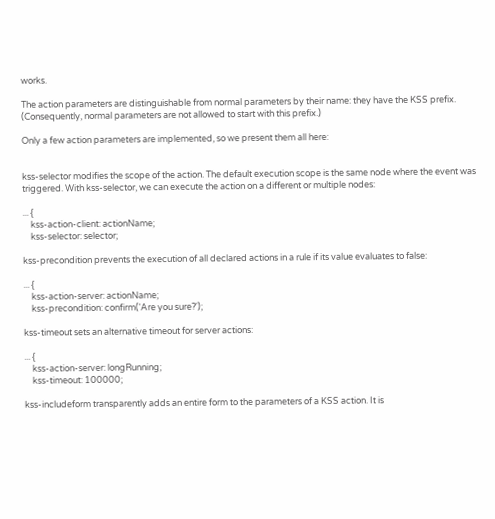works.

The action parameters are distinguishable from normal parameters by their name: they have the KSS prefix. (Consequently, normal parameters are not allowed to start with this prefix.)

Only a few action parameters are implemented, so we present them all here:


kss-selector modifies the scope of the action. The default execution scope is the same node where the event was triggered. With kss-selector, we can execute the action on a different or multiple nodes:

... {
    kss-action-client: actionName;
    kss-selector: selector;

kss-precondition prevents the execution of all declared actions in a rule if its value evaluates to false:

... {
    kss-action-server: actionName;
    kss-precondition: confirm('Are you sure?');

kss-timeout sets an alternative timeout for server actions:

... {
    kss-action-server: longRunning;
    kss-timeout: 100000;

kss-includeform transparently adds an entire form to the parameters of a KSS action. It is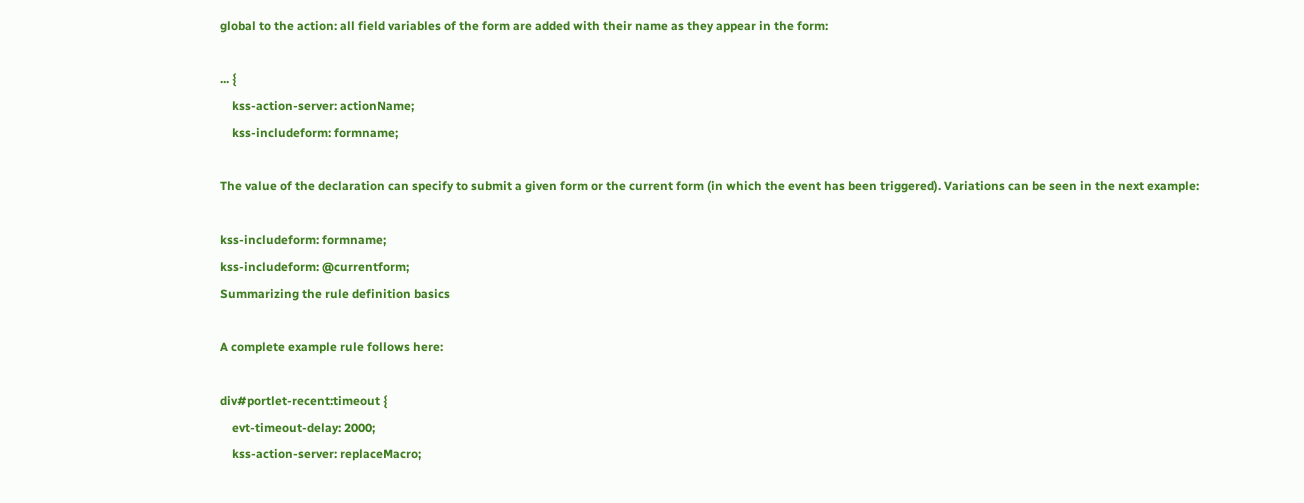global to the action: all field variables of the form are added with their name as they appear in the form:

... {
    kss-action-server: actionName;
    kss-includeform: formname;

The value of the declaration can specify to submit a given form or the current form (in which the event has been triggered). Variations can be seen in the next example:

kss-includeform: formname;
kss-includeform: @currentform;
Summarizing the rule definition basics

A complete example rule follows here:

div#portlet-recent:timeout {
    evt-timeout-delay: 2000;
    kss-action-server: replaceMacro;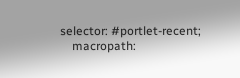selector: #portlet-recent;
    macropath: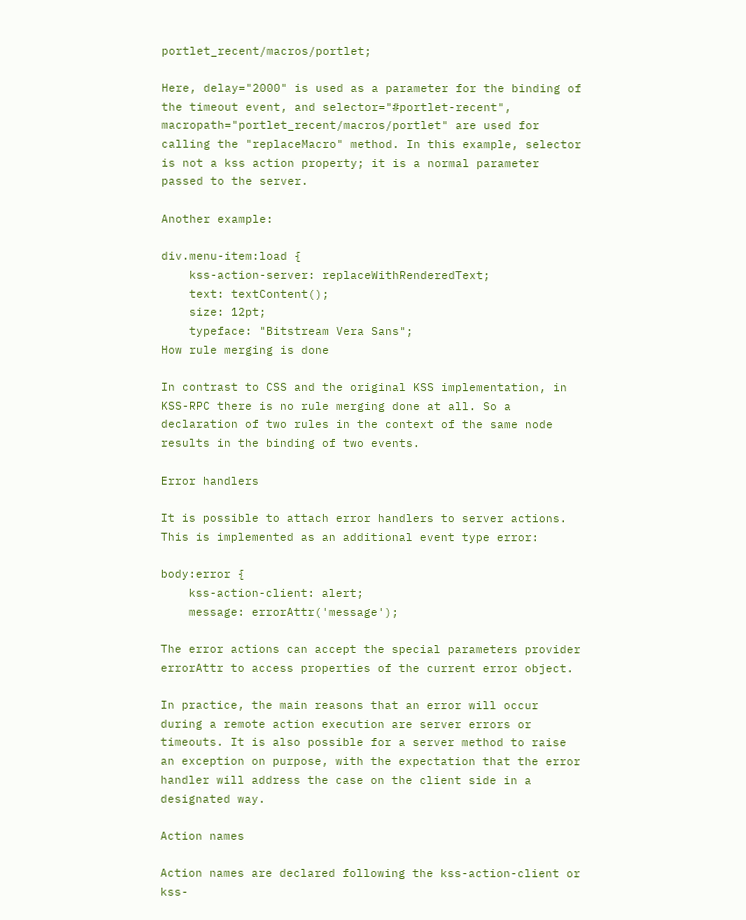portlet_recent/macros/portlet;

Here, delay="2000" is used as a parameter for the binding of the timeout event, and selector="#portlet-recent", macropath="portlet_recent/macros/portlet" are used for calling the "replaceMacro" method. In this example, selector is not a kss action property; it is a normal parameter passed to the server.

Another example:

div.menu-item:load {
    kss-action-server: replaceWithRenderedText;
    text: textContent();
    size: 12pt;
    typeface: "Bitstream Vera Sans";
How rule merging is done

In contrast to CSS and the original KSS implementation, in KSS-RPC there is no rule merging done at all. So a declaration of two rules in the context of the same node results in the binding of two events.

Error handlers

It is possible to attach error handlers to server actions. This is implemented as an additional event type error:

body:error {
    kss-action-client: alert;
    message: errorAttr('message');

The error actions can accept the special parameters provider errorAttr to access properties of the current error object.

In practice, the main reasons that an error will occur during a remote action execution are server errors or timeouts. It is also possible for a server method to raise an exception on purpose, with the expectation that the error handler will address the case on the client side in a designated way.

Action names

Action names are declared following the kss-action-client or kss-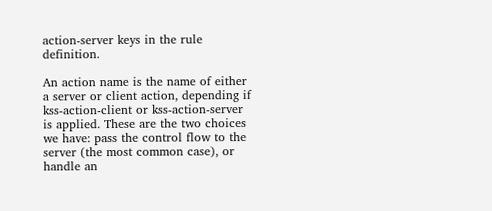action-server keys in the rule definition.

An action name is the name of either a server or client action, depending if kss-action-client or kss-action-server is applied. These are the two choices we have: pass the control flow to the server (the most common case), or handle an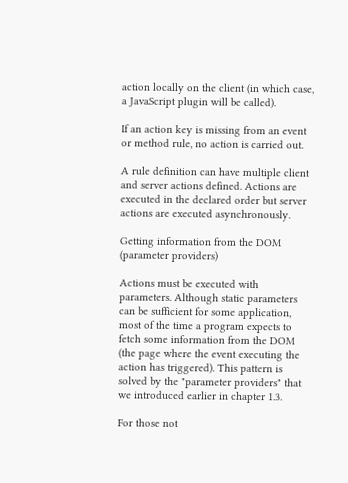action locally on the client (in which case, a JavaScript plugin will be called).

If an action key is missing from an event or method rule, no action is carried out.

A rule definition can have multiple client and server actions defined. Actions are executed in the declared order but server actions are executed asynchronously.

Getting information from the DOM (parameter providers)

Actions must be executed with parameters. Although static parameters can be sufficient for some application, most of the time a program expects to fetch some information from the DOM (the page where the event executing the action has triggered). This pattern is solved by the "parameter providers" that we introduced earlier in chapter 1.3.

For those not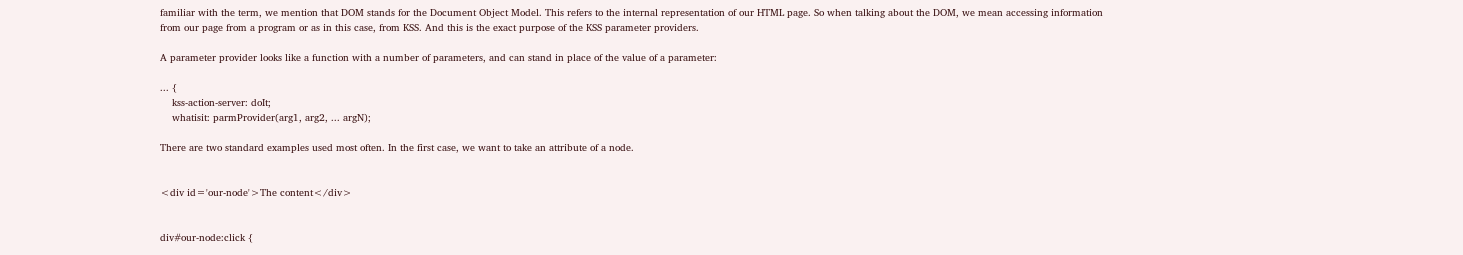familiar with the term, we mention that DOM stands for the Document Object Model. This refers to the internal representation of our HTML page. So when talking about the DOM, we mean accessing information from our page from a program or as in this case, from KSS. And this is the exact purpose of the KSS parameter providers.

A parameter provider looks like a function with a number of parameters, and can stand in place of the value of a parameter:

... {
    kss-action-server: doIt;
    whatisit: parmProvider(arg1, arg2, ... argN);

There are two standard examples used most often. In the first case, we want to take an attribute of a node.


<div id='our-node'>The content</div>


div#our-node:click {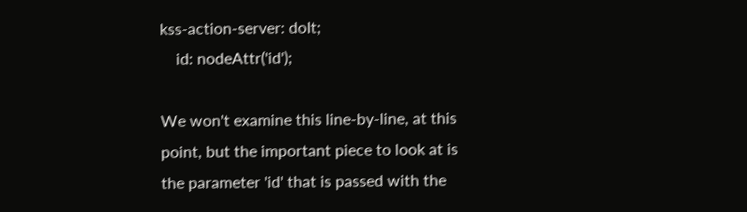kss-action-server: doIt;
    id: nodeAttr('id');

We won't examine this line-by-line, at this point, but the important piece to look at is the parameter 'id' that is passed with the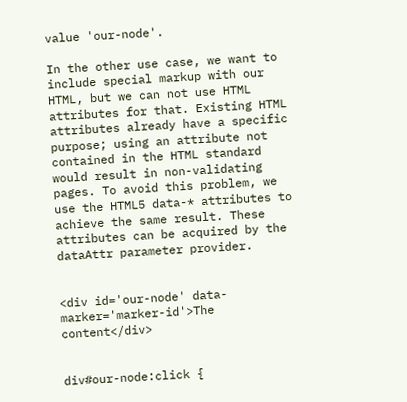value 'our-node'.

In the other use case, we want to include special markup with our HTML, but we can not use HTML attributes for that. Existing HTML attributes already have a specific purpose; using an attribute not contained in the HTML standard would result in non-validating pages. To avoid this problem, we use the HTML5 data-* attributes to achieve the same result. These attributes can be acquired by the dataAttr parameter provider.


<div id='our-node' data-marker='marker-id'>The content</div>


div#our-node:click {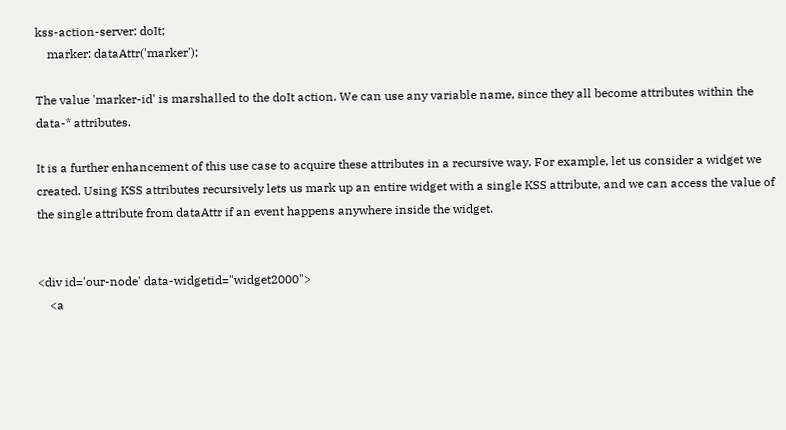kss-action-server: doIt;
    marker: dataAttr('marker');

The value 'marker-id' is marshalled to the doIt action. We can use any variable name, since they all become attributes within the data-* attributes.

It is a further enhancement of this use case to acquire these attributes in a recursive way. For example, let us consider a widget we created. Using KSS attributes recursively lets us mark up an entire widget with a single KSS attribute, and we can access the value of the single attribute from dataAttr if an event happens anywhere inside the widget.


<div id='our-node' data-widgetid="widget2000">
    <a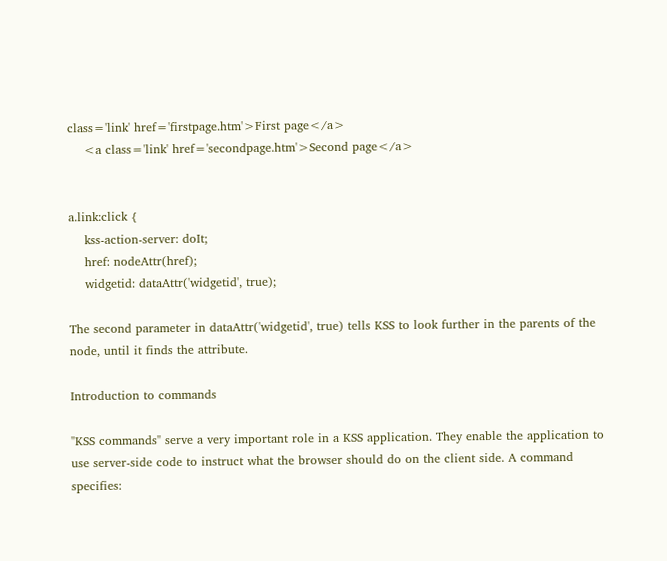class='link' href='firstpage.htm'>First page</a>
    <a class='link' href='secondpage.htm'>Second page</a>


a.link:click {
    kss-action-server: doIt;
    href: nodeAttr(href);
    widgetid: dataAttr('widgetid', true);

The second parameter in dataAttr('widgetid', true) tells KSS to look further in the parents of the node, until it finds the attribute.

Introduction to commands

"KSS commands" serve a very important role in a KSS application. They enable the application to use server-side code to instruct what the browser should do on the client side. A command specifies: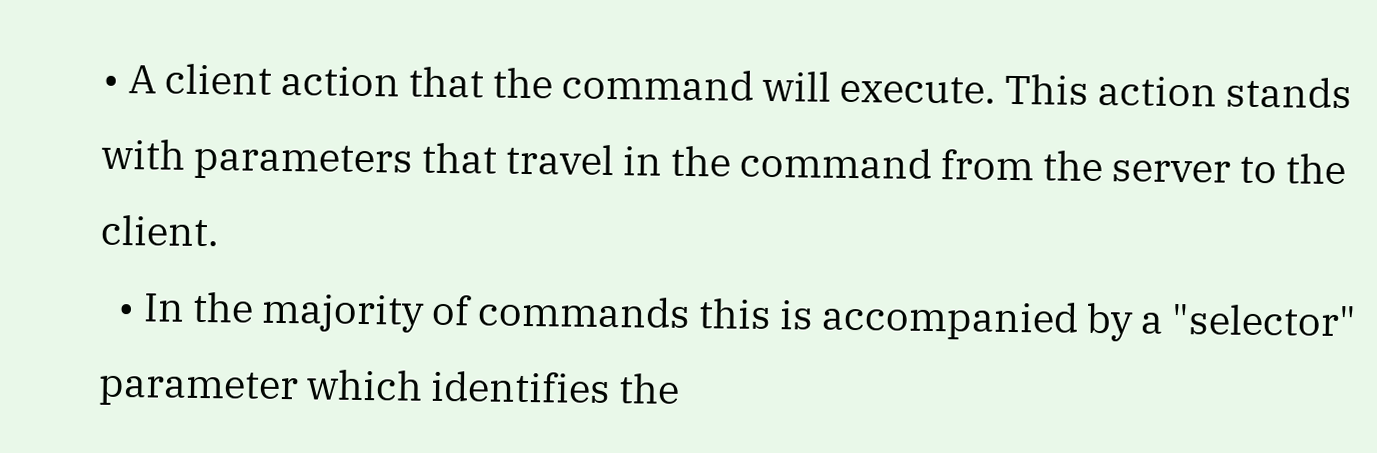• A client action that the command will execute. This action stands with parameters that travel in the command from the server to the client.
  • In the majority of commands this is accompanied by a "selector" parameter which identifies the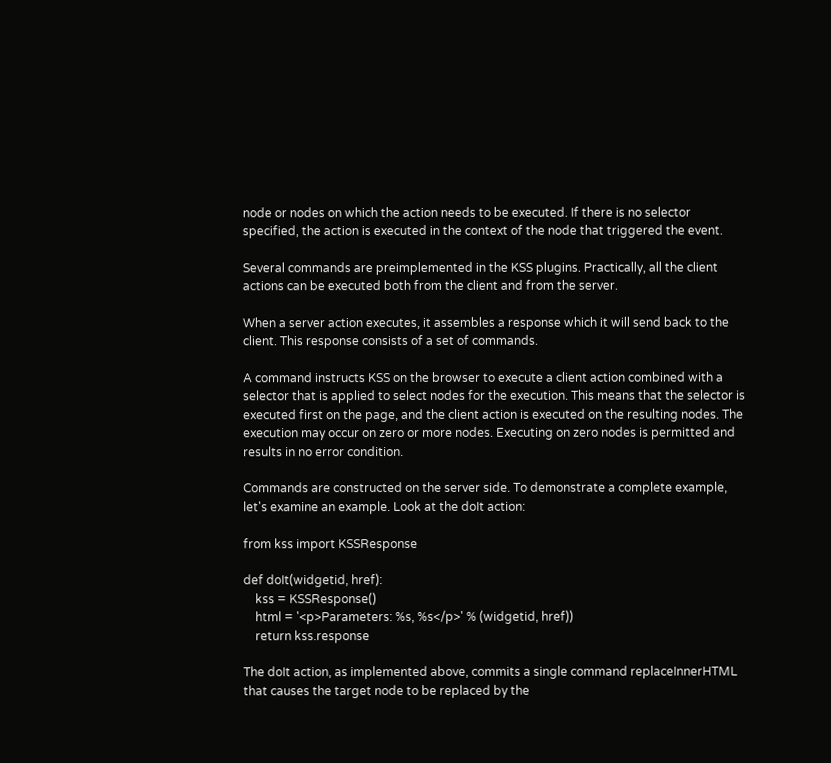node or nodes on which the action needs to be executed. If there is no selector specified, the action is executed in the context of the node that triggered the event.

Several commands are preimplemented in the KSS plugins. Practically, all the client actions can be executed both from the client and from the server.

When a server action executes, it assembles a response which it will send back to the client. This response consists of a set of commands.

A command instructs KSS on the browser to execute a client action combined with a selector that is applied to select nodes for the execution. This means that the selector is executed first on the page, and the client action is executed on the resulting nodes. The execution may occur on zero or more nodes. Executing on zero nodes is permitted and results in no error condition.

Commands are constructed on the server side. To demonstrate a complete example, let's examine an example. Look at the doIt action:

from kss import KSSResponse

def doIt(widgetid, href):
    kss = KSSResponse()
    html = '<p>Parameters: %s, %s</p>' % (widgetid, href))
    return kss.response

The doIt action, as implemented above, commits a single command replaceInnerHTML that causes the target node to be replaced by the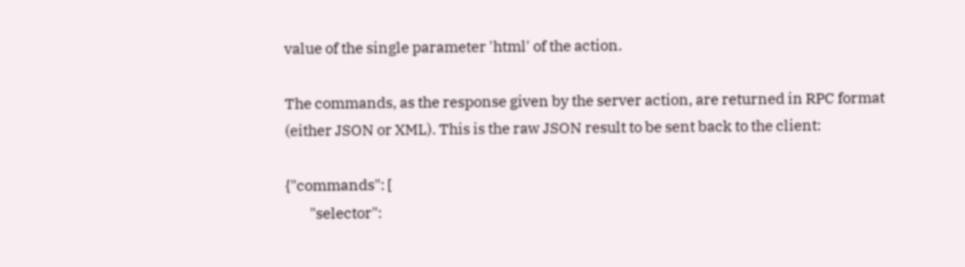value of the single parameter 'html' of the action.

The commands, as the response given by the server action, are returned in RPC format (either JSON or XML). This is the raw JSON result to be sent back to the client:

{"commands": [
        "selector":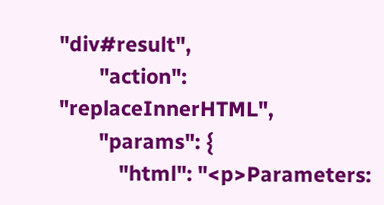"div#result",
        "action": "replaceInnerHTML",
        "params": {
            "html": "<p>Parameters: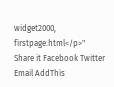widget2000, firstpage.html</p>"
Share it Facebook Twitter Email AddThis